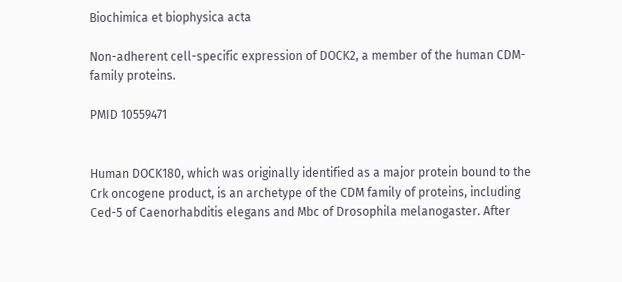Biochimica et biophysica acta

Non-adherent cell-specific expression of DOCK2, a member of the human CDM-family proteins.

PMID 10559471


Human DOCK180, which was originally identified as a major protein bound to the Crk oncogene product, is an archetype of the CDM family of proteins, including Ced-5 of Caenorhabditis elegans and Mbc of Drosophila melanogaster. After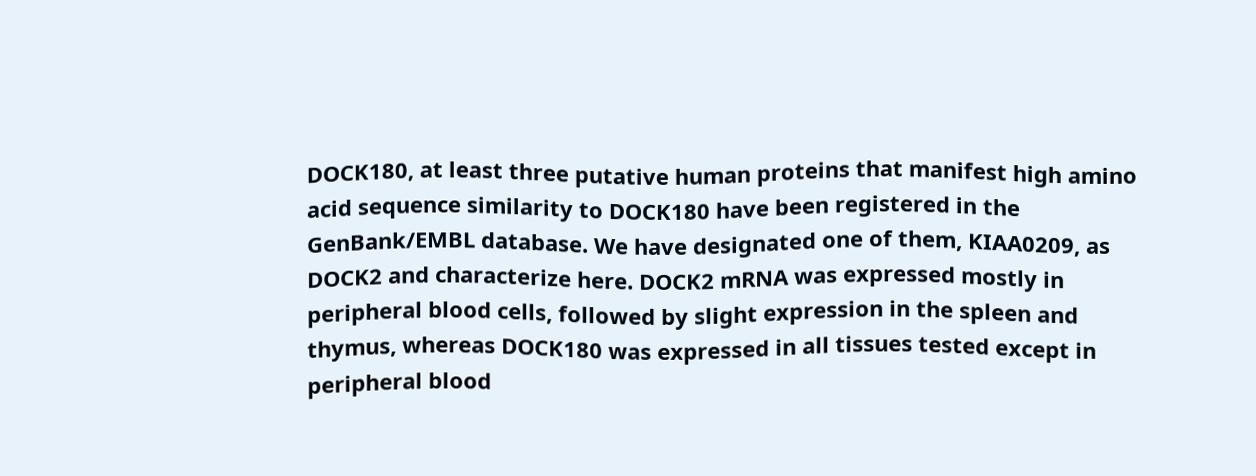DOCK180, at least three putative human proteins that manifest high amino acid sequence similarity to DOCK180 have been registered in the GenBank/EMBL database. We have designated one of them, KIAA0209, as DOCK2 and characterize here. DOCK2 mRNA was expressed mostly in peripheral blood cells, followed by slight expression in the spleen and thymus, whereas DOCK180 was expressed in all tissues tested except in peripheral blood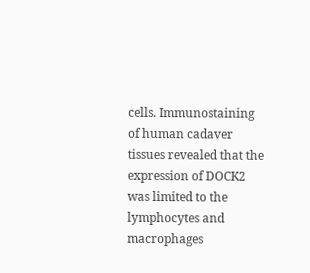cells. Immunostaining of human cadaver tissues revealed that the expression of DOCK2 was limited to the lymphocytes and macrophages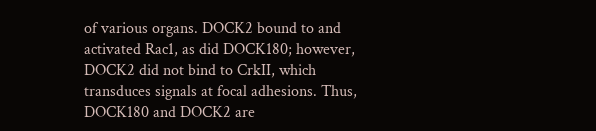of various organs. DOCK2 bound to and activated Rac1, as did DOCK180; however, DOCK2 did not bind to CrkII, which transduces signals at focal adhesions. Thus, DOCK180 and DOCK2 are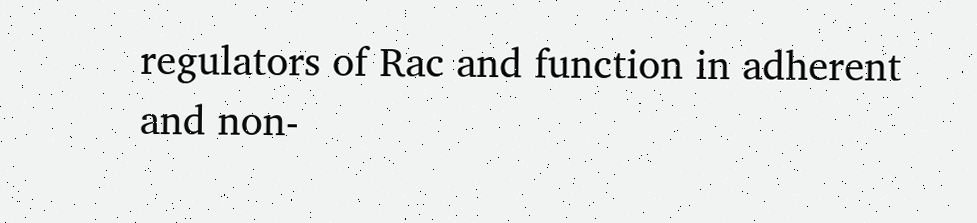regulators of Rac and function in adherent and non-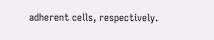adherent cells, respectively.